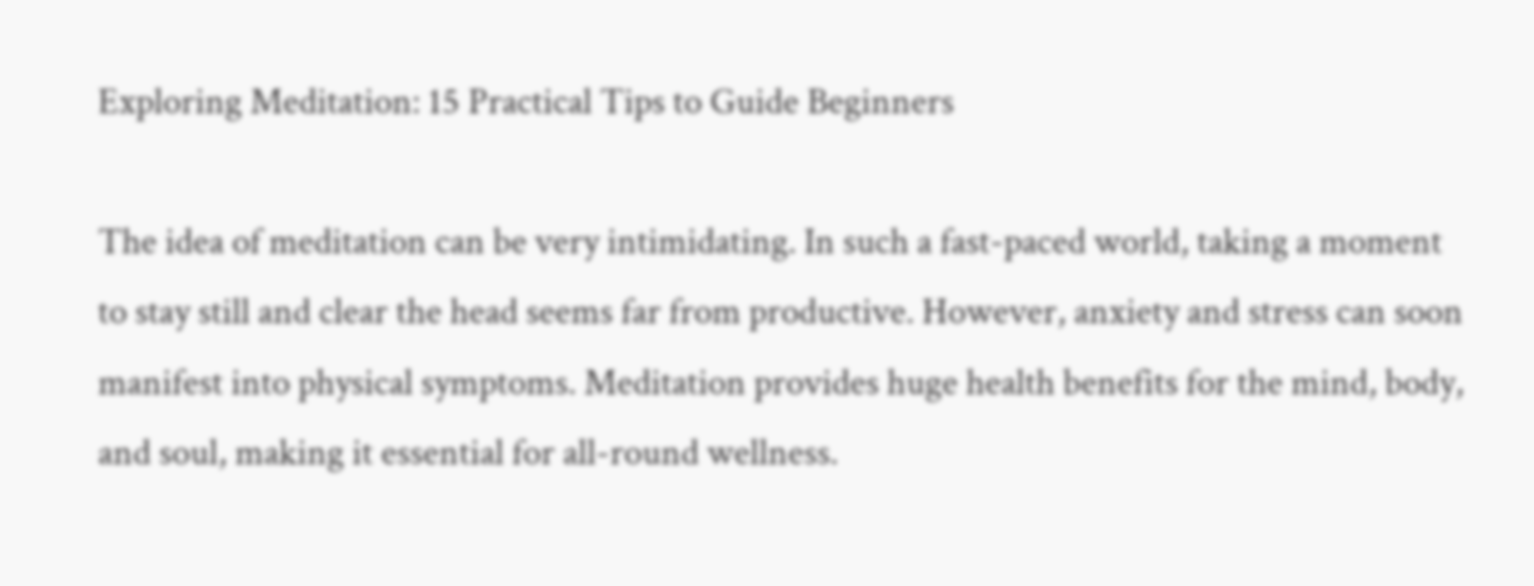Exploring Meditation: 15 Practical Tips to Guide Beginners

The idea of meditation can be very intimidating. In such a fast-paced world, taking a moment to stay still and clear the head seems far from productive. However, anxiety and stress can soon manifest into physical symptoms. Meditation provides huge health benefits for the mind, body, and soul, making it essential for all-round wellness.